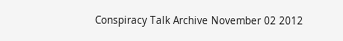Conspiracy Talk Archive November 02 2012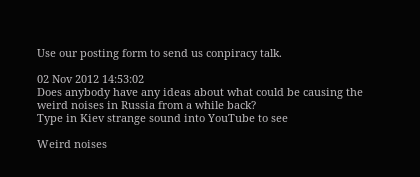Use our posting form to send us conpiracy talk.

02 Nov 2012 14:53:02
Does anybody have any ideas about what could be causing the weird noises in Russia from a while back?
Type in Kiev strange sound into YouTube to see

Weird noises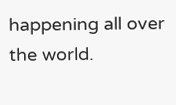happening all over the world.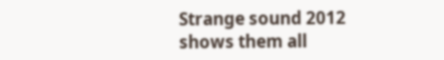Strange sound 2012 shows them all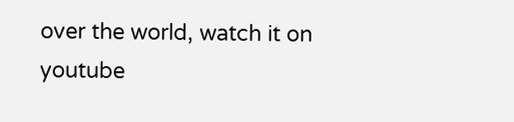over the world, watch it on youtube